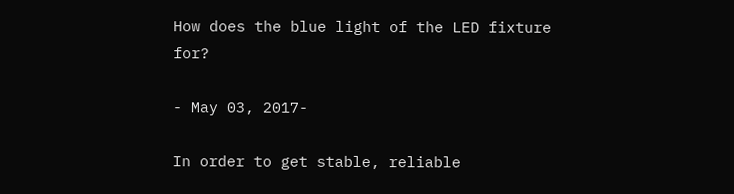How does the blue light of the LED fixture for?

- May 03, 2017-

In order to get stable, reliable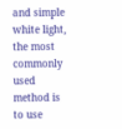and simple white light, the most commonly used method is to use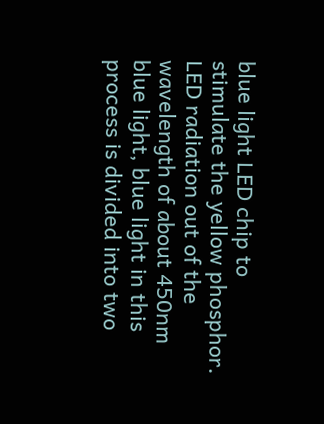blue light LED chip to stimulate the yellow phosphor. LED radiation out of the wavelength of about 450nm blue light, blue light in this process is divided into two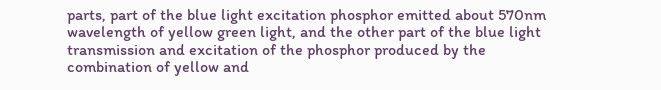parts, part of the blue light excitation phosphor emitted about 570nm wavelength of yellow green light, and the other part of the blue light transmission and excitation of the phosphor produced by the combination of yellow and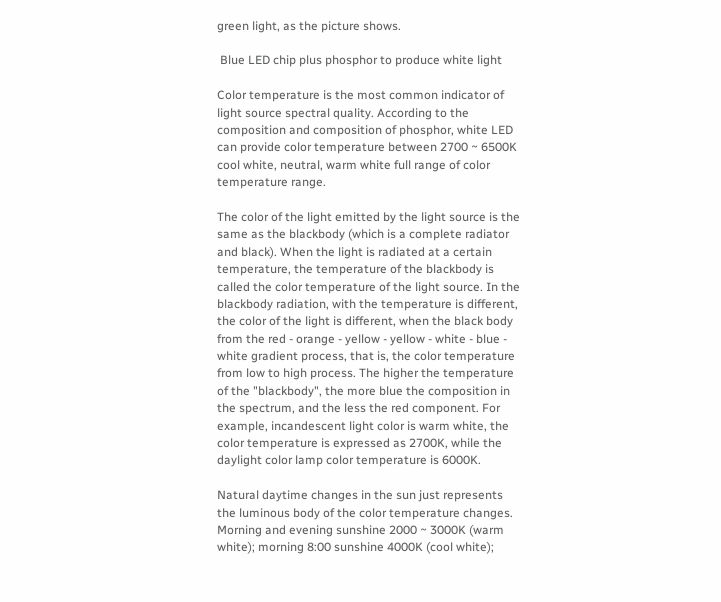green light, as the picture shows.

 Blue LED chip plus phosphor to produce white light

Color temperature is the most common indicator of light source spectral quality. According to the composition and composition of phosphor, white LED can provide color temperature between 2700 ~ 6500K cool white, neutral, warm white full range of color temperature range.

The color of the light emitted by the light source is the same as the blackbody (which is a complete radiator and black). When the light is radiated at a certain temperature, the temperature of the blackbody is called the color temperature of the light source. In the blackbody radiation, with the temperature is different, the color of the light is different, when the black body from the red - orange - yellow - yellow - white - blue - white gradient process, that is, the color temperature from low to high process. The higher the temperature of the "blackbody", the more blue the composition in the spectrum, and the less the red component. For example, incandescent light color is warm white, the color temperature is expressed as 2700K, while the daylight color lamp color temperature is 6000K.

Natural daytime changes in the sun just represents the luminous body of the color temperature changes. Morning and evening sunshine 2000 ~ 3000K (warm white); morning 8:00 sunshine 4000K (cool white);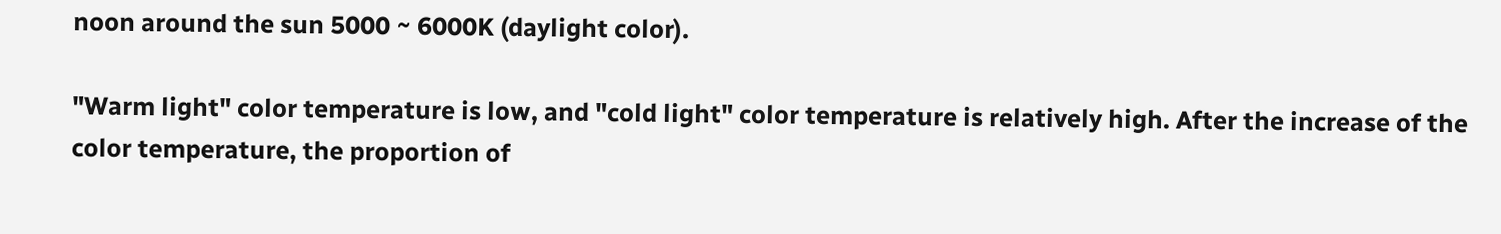noon around the sun 5000 ~ 6000K (daylight color).

"Warm light" color temperature is low, and "cold light" color temperature is relatively high. After the increase of the color temperature, the proportion of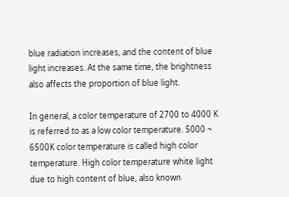blue radiation increases, and the content of blue light increases. At the same time, the brightness also affects the proportion of blue light.

In general, a color temperature of 2700 to 4000 K is referred to as a low color temperature. 5000 ~ 6500K color temperature is called high color temperature. High color temperature white light due to high content of blue, also known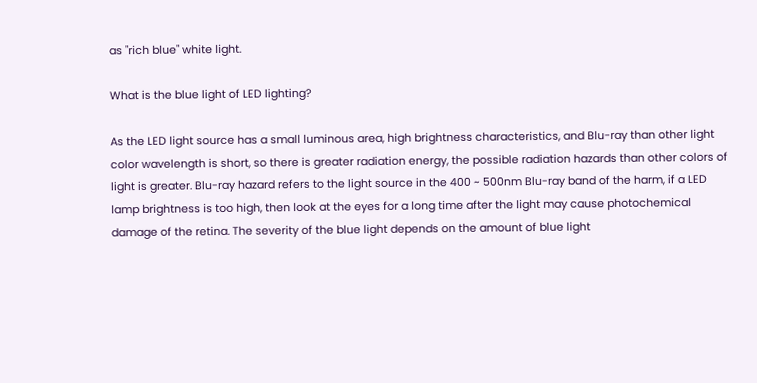as "rich blue" white light.

What is the blue light of LED lighting?

As the LED light source has a small luminous area, high brightness characteristics, and Blu-ray than other light color wavelength is short, so there is greater radiation energy, the possible radiation hazards than other colors of light is greater. Blu-ray hazard refers to the light source in the 400 ~ 500nm Blu-ray band of the harm, if a LED lamp brightness is too high, then look at the eyes for a long time after the light may cause photochemical damage of the retina. The severity of the blue light depends on the amount of blue light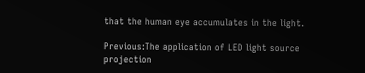that the human eye accumulates in the light.

Previous:The application of LED light source projection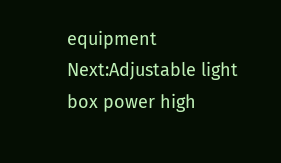equipment Next:Adjustable light box power high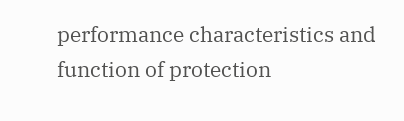performance characteristics and function of protection